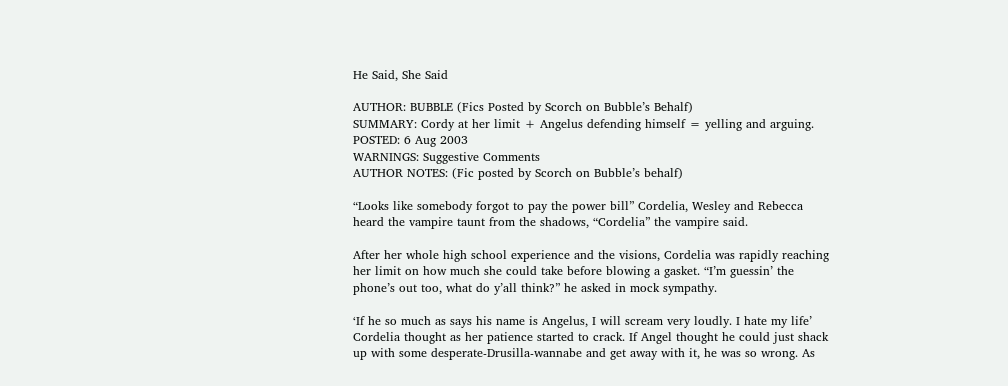He Said, She Said

AUTHOR: BUBBLE (Fics Posted by Scorch on Bubble’s Behalf)
SUMMARY: Cordy at her limit + Angelus defending himself = yelling and arguing.
POSTED: 6 Aug 2003
WARNINGS: Suggestive Comments
AUTHOR NOTES: (Fic posted by Scorch on Bubble’s behalf)

“Looks like somebody forgot to pay the power bill” Cordelia, Wesley and Rebecca heard the vampire taunt from the shadows, “Cordelia” the vampire said.

After her whole high school experience and the visions, Cordelia was rapidly reaching her limit on how much she could take before blowing a gasket. “I’m guessin’ the phone’s out too, what do y’all think?” he asked in mock sympathy.

‘If he so much as says his name is Angelus, I will scream very loudly. I hate my life’ Cordelia thought as her patience started to crack. If Angel thought he could just shack up with some desperate-Drusilla-wannabe and get away with it, he was so wrong. As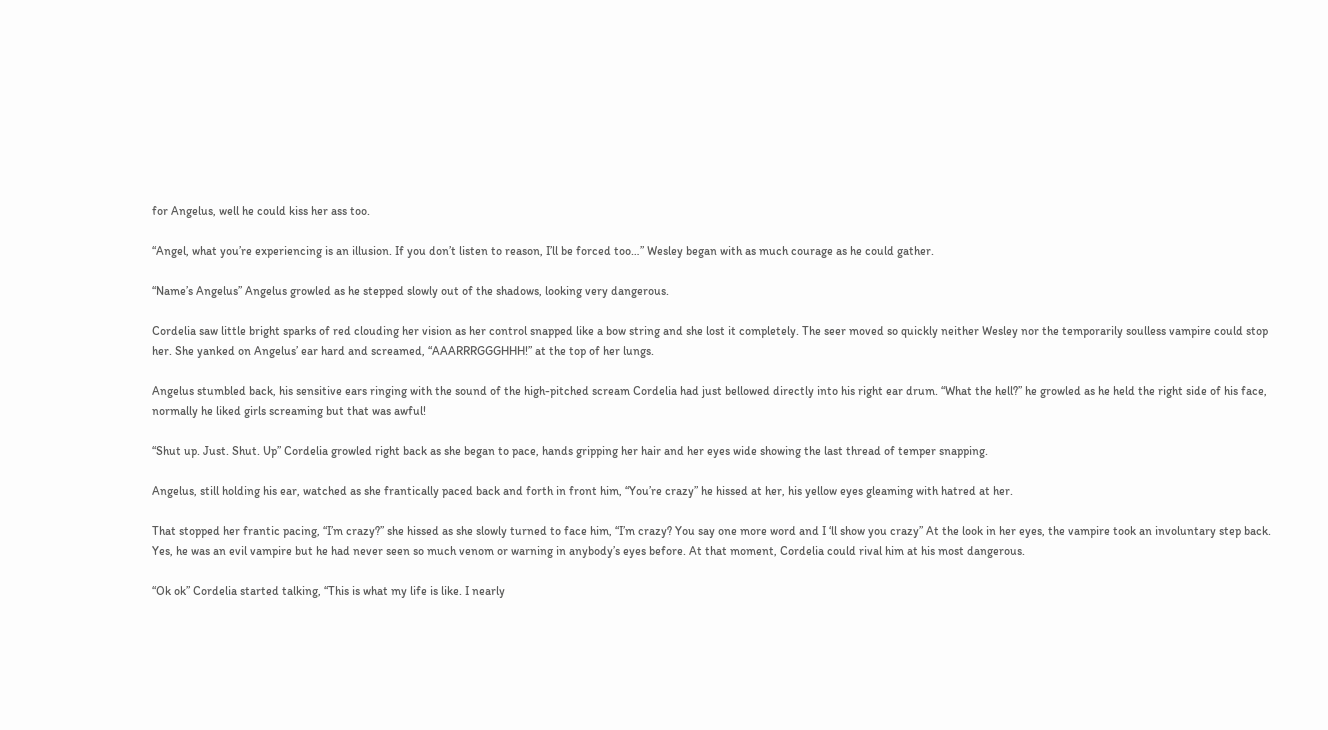for Angelus, well he could kiss her ass too.

“Angel, what you’re experiencing is an illusion. If you don’t listen to reason, I’ll be forced too…” Wesley began with as much courage as he could gather.

“Name’s Angelus” Angelus growled as he stepped slowly out of the shadows, looking very dangerous.

Cordelia saw little bright sparks of red clouding her vision as her control snapped like a bow string and she lost it completely. The seer moved so quickly neither Wesley nor the temporarily soulless vampire could stop her. She yanked on Angelus’ ear hard and screamed, “AAARRRGGGHHH!” at the top of her lungs.

Angelus stumbled back, his sensitive ears ringing with the sound of the high-pitched scream Cordelia had just bellowed directly into his right ear drum. “What the hell?” he growled as he held the right side of his face, normally he liked girls screaming but that was awful!

“Shut up. Just. Shut. Up” Cordelia growled right back as she began to pace, hands gripping her hair and her eyes wide showing the last thread of temper snapping.

Angelus, still holding his ear, watched as she frantically paced back and forth in front him, “You’re crazy” he hissed at her, his yellow eyes gleaming with hatred at her.

That stopped her frantic pacing, “I’m crazy?” she hissed as she slowly turned to face him, “I’m crazy? You say one more word and I ‘ll show you crazy” At the look in her eyes, the vampire took an involuntary step back. Yes, he was an evil vampire but he had never seen so much venom or warning in anybody’s eyes before. At that moment, Cordelia could rival him at his most dangerous.

“Ok ok” Cordelia started talking, “This is what my life is like. I nearly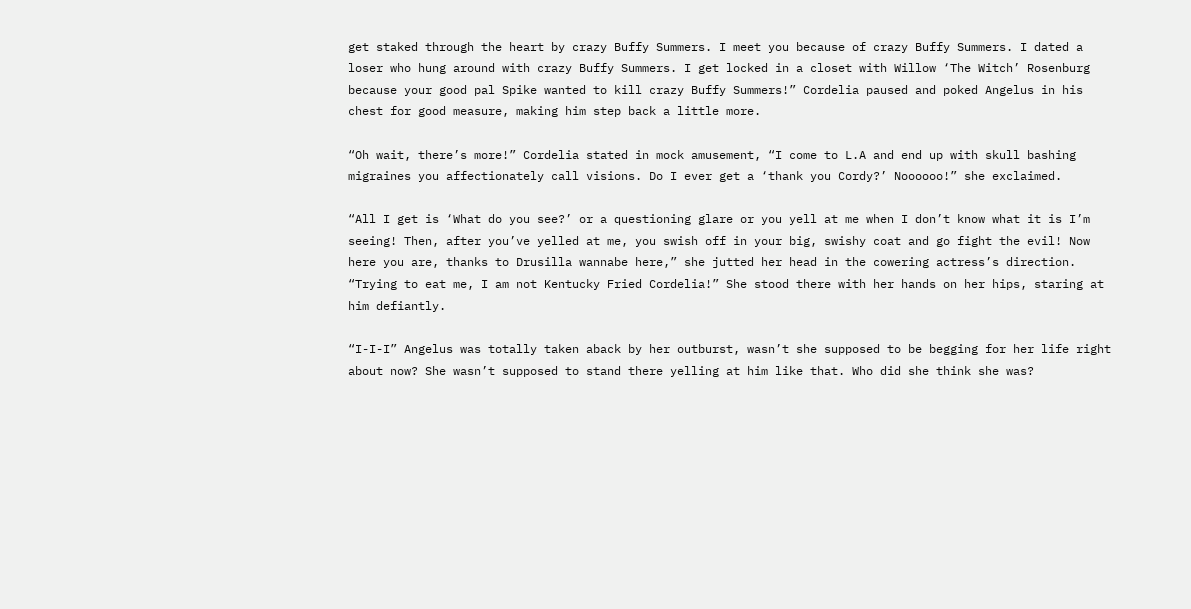get staked through the heart by crazy Buffy Summers. I meet you because of crazy Buffy Summers. I dated a loser who hung around with crazy Buffy Summers. I get locked in a closet with Willow ‘The Witch’ Rosenburg because your good pal Spike wanted to kill crazy Buffy Summers!” Cordelia paused and poked Angelus in his chest for good measure, making him step back a little more.

“Oh wait, there’s more!” Cordelia stated in mock amusement, “I come to L.A and end up with skull bashing migraines you affectionately call visions. Do I ever get a ‘thank you Cordy?’ Noooooo!” she exclaimed.

“All I get is ‘What do you see?’ or a questioning glare or you yell at me when I don’t know what it is I’m seeing! Then, after you’ve yelled at me, you swish off in your big, swishy coat and go fight the evil! Now here you are, thanks to Drusilla wannabe here,” she jutted her head in the cowering actress’s direction. “Trying to eat me, I am not Kentucky Fried Cordelia!” She stood there with her hands on her hips, staring at him defiantly.

“I-I-I” Angelus was totally taken aback by her outburst, wasn’t she supposed to be begging for her life right about now? She wasn’t supposed to stand there yelling at him like that. Who did she think she was?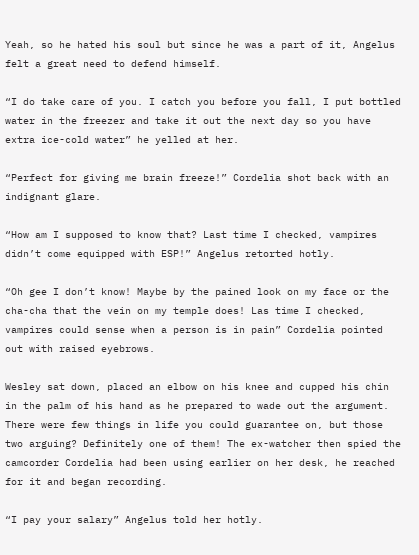Yeah, so he hated his soul but since he was a part of it, Angelus felt a great need to defend himself.

“I do take care of you. I catch you before you fall, I put bottled water in the freezer and take it out the next day so you have extra ice-cold water” he yelled at her.

“Perfect for giving me brain freeze!” Cordelia shot back with an indignant glare.

“How am I supposed to know that? Last time I checked, vampires didn’t come equipped with ESP!” Angelus retorted hotly.

“Oh gee I don’t know! Maybe by the pained look on my face or the cha-cha that the vein on my temple does! Las time I checked, vampires could sense when a person is in pain” Cordelia pointed out with raised eyebrows.

Wesley sat down, placed an elbow on his knee and cupped his chin in the palm of his hand as he prepared to wade out the argument. There were few things in life you could guarantee on, but those two arguing? Definitely one of them! The ex-watcher then spied the camcorder Cordelia had been using earlier on her desk, he reached for it and began recording.

“I pay your salary” Angelus told her hotly.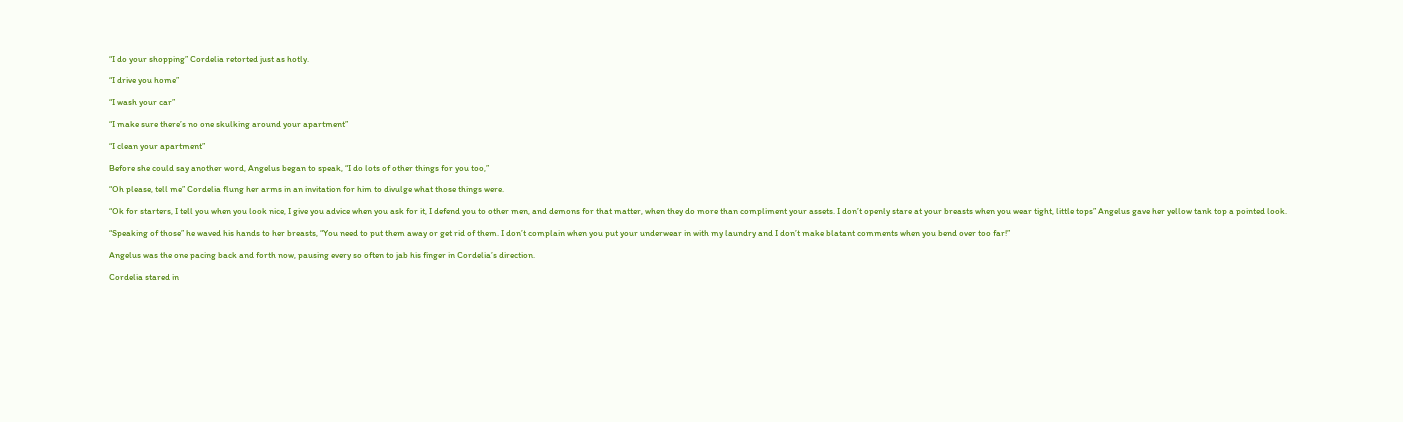“I do your shopping” Cordelia retorted just as hotly.

“I drive you home”

“I wash your car”

“I make sure there’s no one skulking around your apartment”

“I clean your apartment”

Before she could say another word, Angelus began to speak, “I do lots of other things for you too,”

“Oh please, tell me” Cordelia flung her arms in an invitation for him to divulge what those things were.

“Ok for starters, I tell you when you look nice, I give you advice when you ask for it, I defend you to other men, and demons for that matter, when they do more than compliment your assets. I don’t openly stare at your breasts when you wear tight, little tops” Angelus gave her yellow tank top a pointed look.

“Speaking of those” he waved his hands to her breasts, “You need to put them away or get rid of them. I don’t complain when you put your underwear in with my laundry and I don’t make blatant comments when you bend over too far!”

Angelus was the one pacing back and forth now, pausing every so often to jab his finger in Cordelia’s direction.

Cordelia stared in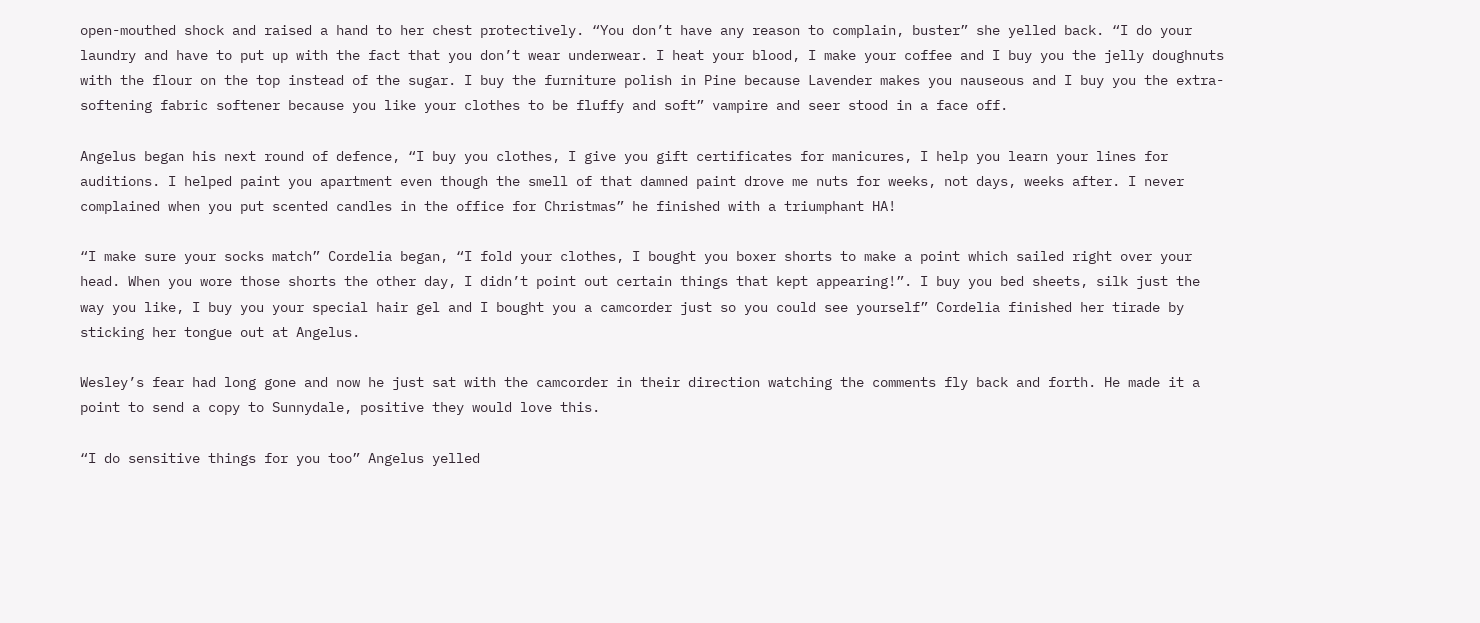open-mouthed shock and raised a hand to her chest protectively. “You don’t have any reason to complain, buster” she yelled back. “I do your laundry and have to put up with the fact that you don’t wear underwear. I heat your blood, I make your coffee and I buy you the jelly doughnuts with the flour on the top instead of the sugar. I buy the furniture polish in Pine because Lavender makes you nauseous and I buy you the extra-softening fabric softener because you like your clothes to be fluffy and soft” vampire and seer stood in a face off.

Angelus began his next round of defence, “I buy you clothes, I give you gift certificates for manicures, I help you learn your lines for auditions. I helped paint you apartment even though the smell of that damned paint drove me nuts for weeks, not days, weeks after. I never complained when you put scented candles in the office for Christmas” he finished with a triumphant HA!

“I make sure your socks match” Cordelia began, “I fold your clothes, I bought you boxer shorts to make a point which sailed right over your head. When you wore those shorts the other day, I didn’t point out certain things that kept appearing!”. I buy you bed sheets, silk just the way you like, I buy you your special hair gel and I bought you a camcorder just so you could see yourself” Cordelia finished her tirade by sticking her tongue out at Angelus.

Wesley’s fear had long gone and now he just sat with the camcorder in their direction watching the comments fly back and forth. He made it a point to send a copy to Sunnydale, positive they would love this.

“I do sensitive things for you too” Angelus yelled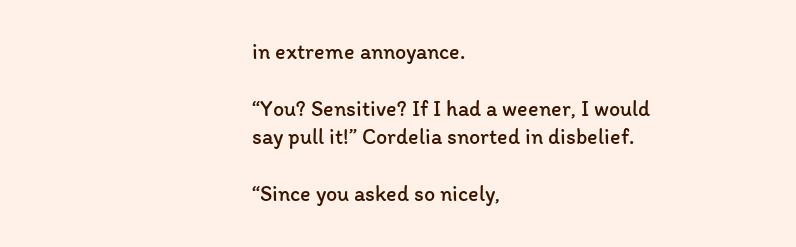in extreme annoyance.

“You? Sensitive? If I had a weener, I would say pull it!” Cordelia snorted in disbelief.

“Since you asked so nicely,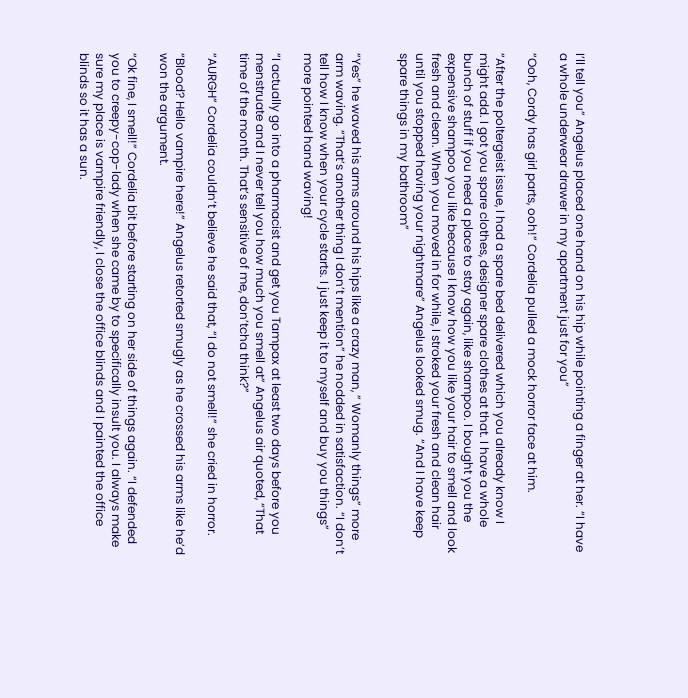I’ll tell you” Angelus placed one hand on his hip while pointing a finger at her. “I have a whole underwear drawer in my apartment just for you”

“Ooh, Cordy has girl parts, ooh!” Cordelia pulled a mock horror face at him.

“After the poltergeist issue, I had a spare bed delivered which you already know I might add. I got you spare clothes, designer spare clothes at that. I have a whole bunch of stuff if you need a place to stay again, like shampoo. I bought you the expensive shampoo you like because I know how you like your hair to smell and look fresh and clean. When you moved in for while, I stroked your fresh and clean hair until you stopped having your nightmare” Angelus looked smug. “And I have keep spare things in my bathroom”


“Yes” he waved his arms around his hips like a crazy man, ” Womanly things” more arm waving. “That’s another thing I don’t mention” he nodded in satisfaction. “I don’t tell how I know when your cycle starts. I just keep it to myself and buy you things” more pointed hand waving!

“I actually go into a pharmacist and get you Tampax at least two days before you menstruate and I never tell you how much you smell at” Angelus air quoted, “That time of the month. That’s sensitive of me, don’tcha think?”

“AURGH” Cordelia couldn’t believe he said that, “I do not smell!” she cried in horror.

“Blood? Hello vampire here!” Angelus retorted smugly as he crossed his arms like he’d won the argument.

“Ok fine, I smell!” Cordelia bit before starting on her side of things again. “I defended you to creepy-cop-lady when she came by to specifically insult you. I always make sure my place is vampire friendly, I close the office blinds and I painted the office blinds so it has a sun.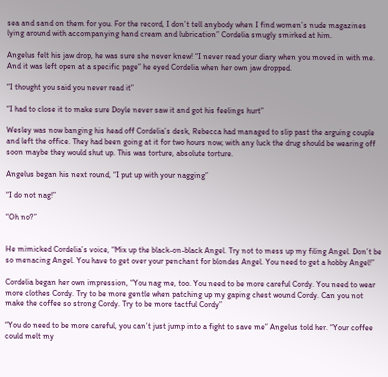sea and sand on them for you. For the record, I don’t tell anybody when I find women’s nude magazines lying around with accompanying hand cream and lubrication” Cordelia smugly smirked at him.

Angelus felt his jaw drop, he was sure she never knew! “I never read your diary when you moved in with me. And it was left open at a specific page” he eyed Cordelia when her own jaw dropped.

“I thought you said you never read it”

“I had to close it to make sure Doyle never saw it and got his feelings hurt”

Wesley was now banging his head off Cordelia’s desk, Rebecca had managed to slip past the arguing couple and left the office. They had been going at it for two hours now; with any luck the drug should be wearing off soon maybe they would shut up. This was torture, absolute torture.

Angelus began his next round, “I put up with your nagging”

“I do not nag!”

“Oh no?”


He mimicked Cordelia’s voice, “Mix up the black-on-black Angel. Try not to mess up my filing Angel. Don’t be so menacing Angel. You have to get over your penchant for blondes Angel. You need to get a hobby Angel!”

Cordelia began her own impression, “You nag me, too. You need to be more careful Cordy. You need to wear more clothes Cordy. Try to be more gentle when patching up my gaping chest wound Cordy. Can you not make the coffee so strong Cordy. Try to be more tactful Cordy”

“You do need to be more careful, you can’t just jump into a fight to save me” Angelus told her. “Your coffee could melt my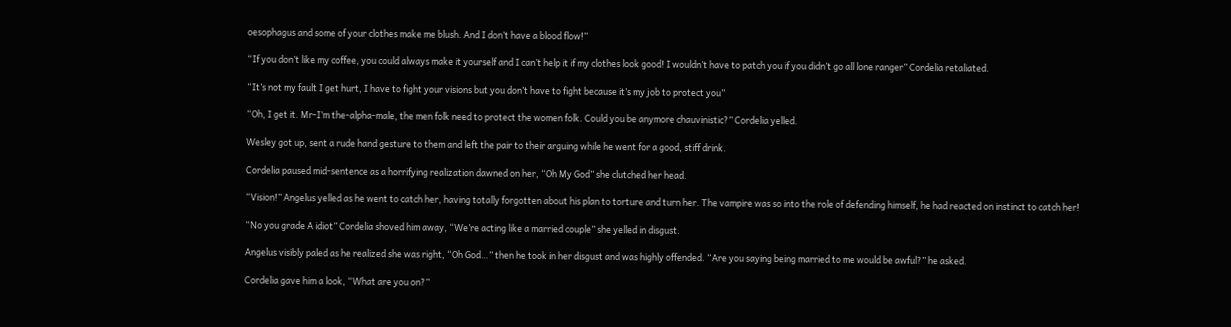oesophagus and some of your clothes make me blush. And I don’t have a blood flow!”

“If you don’t like my coffee, you could always make it yourself and I can’t help it if my clothes look good! I wouldn’t have to patch you if you didn’t go all lone ranger” Cordelia retaliated.

“It’s not my fault I get hurt, I have to fight your visions but you don’t have to fight because it’s my job to protect you”

“Oh, I get it. Mr-I’m the-alpha-male, the men folk need to protect the women folk. Could you be anymore chauvinistic?” Cordelia yelled.

Wesley got up, sent a rude hand gesture to them and left the pair to their arguing while he went for a good, stiff drink.

Cordelia paused mid-sentence as a horrifying realization dawned on her, “Oh My God” she clutched her head.

“Vision!” Angelus yelled as he went to catch her, having totally forgotten about his plan to torture and turn her. The vampire was so into the role of defending himself, he had reacted on instinct to catch her!

“No you grade A idiot” Cordelia shoved him away, “We’re acting like a married couple” she yelled in disgust.

Angelus visibly paled as he realized she was right, “Oh God…” then he took in her disgust and was highly offended. “Are you saying being married to me would be awful?” he asked.

Cordelia gave him a look, “What are you on?”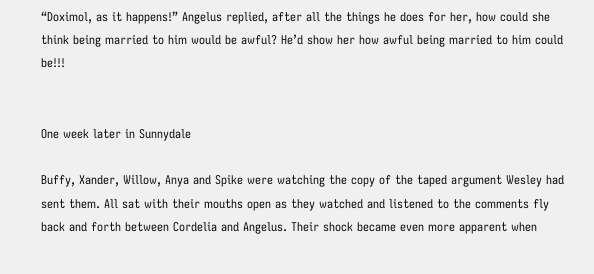“Doximol, as it happens!” Angelus replied, after all the things he does for her, how could she think being married to him would be awful? He’d show her how awful being married to him could be!!!


One week later in Sunnydale

Buffy, Xander, Willow, Anya and Spike were watching the copy of the taped argument Wesley had sent them. All sat with their mouths open as they watched and listened to the comments fly back and forth between Cordelia and Angelus. Their shock became even more apparent when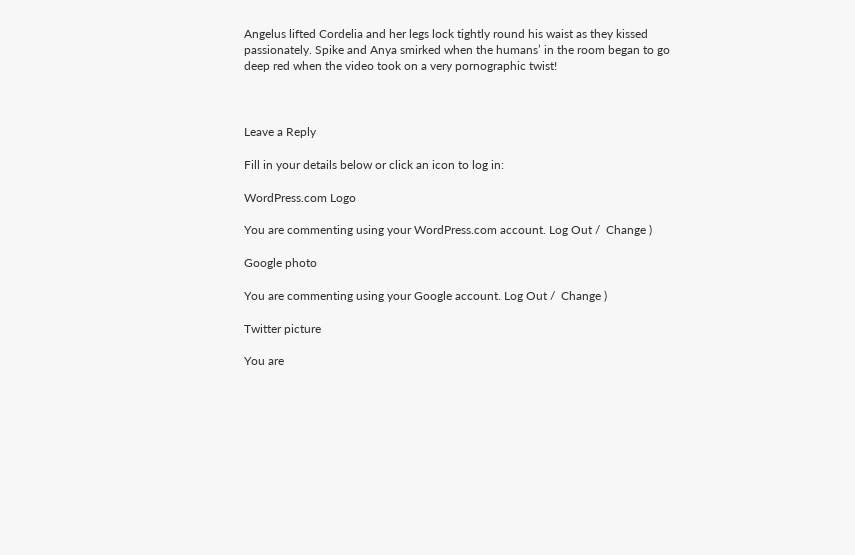Angelus lifted Cordelia and her legs lock tightly round his waist as they kissed passionately. Spike and Anya smirked when the humans’ in the room began to go deep red when the video took on a very pornographic twist!



Leave a Reply

Fill in your details below or click an icon to log in:

WordPress.com Logo

You are commenting using your WordPress.com account. Log Out /  Change )

Google photo

You are commenting using your Google account. Log Out /  Change )

Twitter picture

You are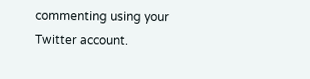commenting using your Twitter account.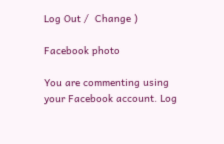Log Out /  Change )

Facebook photo

You are commenting using your Facebook account. Log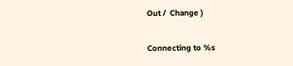Out /  Change )

Connecting to %s